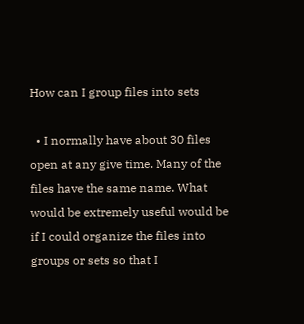How can I group files into sets

  • I normally have about 30 files open at any give time. Many of the files have the same name. What would be extremely useful would be if I could organize the files into groups or sets so that I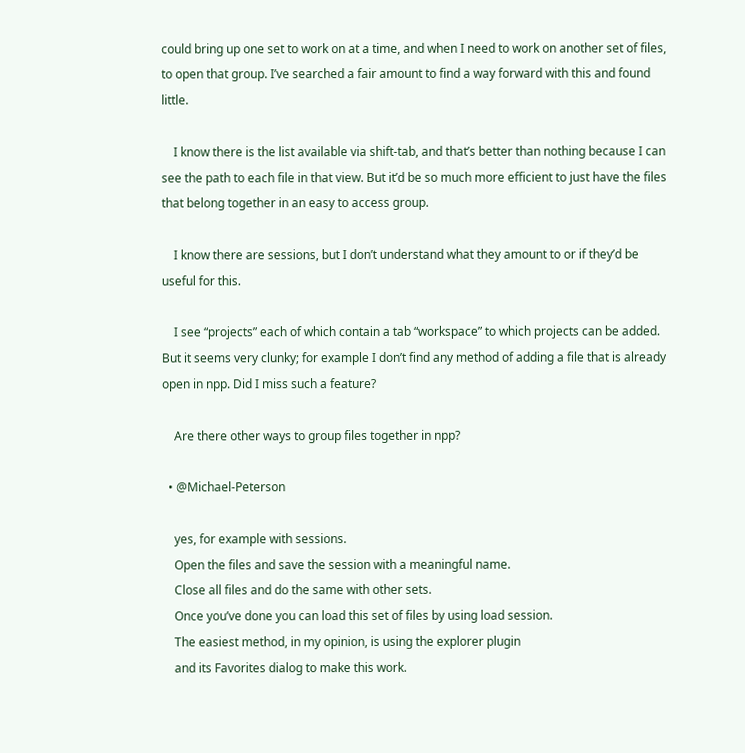could bring up one set to work on at a time, and when I need to work on another set of files, to open that group. I’ve searched a fair amount to find a way forward with this and found little.

    I know there is the list available via shift-tab, and that’s better than nothing because I can see the path to each file in that view. But it’d be so much more efficient to just have the files that belong together in an easy to access group.

    I know there are sessions, but I don’t understand what they amount to or if they’d be useful for this.

    I see “projects” each of which contain a tab “workspace” to which projects can be added. But it seems very clunky; for example I don’t find any method of adding a file that is already open in npp. Did I miss such a feature?

    Are there other ways to group files together in npp?

  • @Michael-Peterson

    yes, for example with sessions.
    Open the files and save the session with a meaningful name.
    Close all files and do the same with other sets.
    Once you’ve done you can load this set of files by using load session.
    The easiest method, in my opinion, is using the explorer plugin
    and its Favorites dialog to make this work.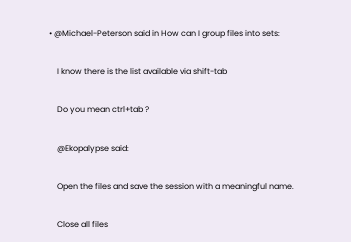• @Michael-Peterson said in How can I group files into sets:

    I know there is the list available via shift-tab

    Do you mean ctrl+tab ?

    @Ekopalypse said:

    Open the files and save the session with a meaningful name.

    Close all files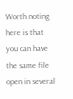Worth noting here is that you can have the same file open in several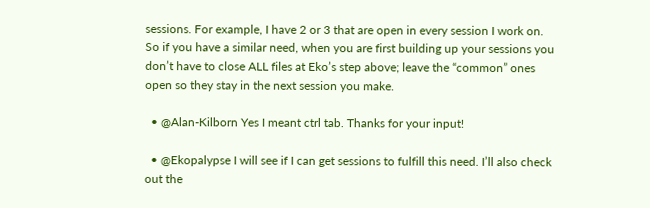sessions. For example, I have 2 or 3 that are open in every session I work on. So if you have a similar need, when you are first building up your sessions you don’t have to close ALL files at Eko’s step above; leave the “common” ones open so they stay in the next session you make.

  • @Alan-Kilborn Yes I meant ctrl tab. Thanks for your input!

  • @Ekopalypse I will see if I can get sessions to fulfill this need. I’ll also check out the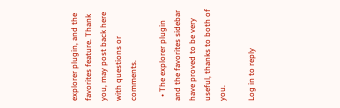explorer plugin, and the favorites feature. Thank you, may post back here with questions or comments.

  • The explorer plugin and the favorites sidebar have proved to be very useful, thanks to both of you.

Log in to reply